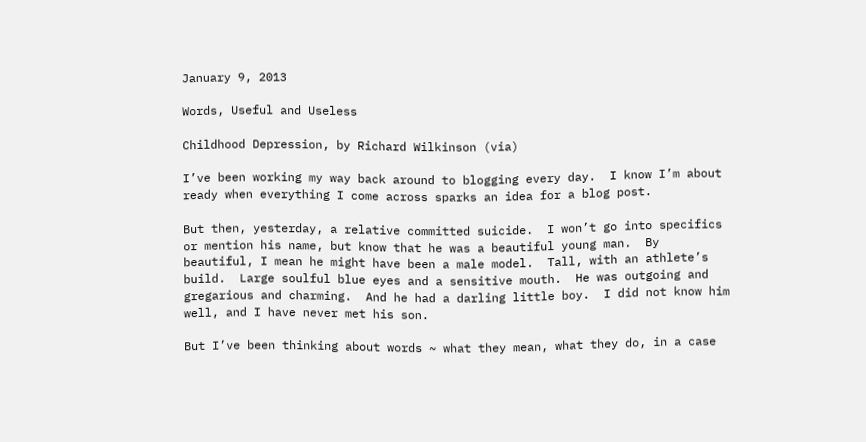January 9, 2013

Words, Useful and Useless

Childhood Depression, by Richard Wilkinson (via)

I’ve been working my way back around to blogging every day.  I know I’m about ready when everything I come across sparks an idea for a blog post.

But then, yesterday, a relative committed suicide.  I won’t go into specifics or mention his name, but know that he was a beautiful young man.  By beautiful, I mean he might have been a male model.  Tall, with an athlete’s build.  Large soulful blue eyes and a sensitive mouth.  He was outgoing and gregarious and charming.  And he had a darling little boy.  I did not know him well, and I have never met his son.

But I’ve been thinking about words ~ what they mean, what they do, in a case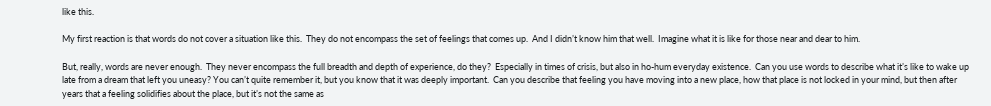like this.

My first reaction is that words do not cover a situation like this.  They do not encompass the set of feelings that comes up.  And I didn’t know him that well.  Imagine what it is like for those near and dear to him.

But, really, words are never enough.  They never encompass the full breadth and depth of experience, do they?  Especially in times of crisis, but also in ho-hum everyday existence.  Can you use words to describe what it’s like to wake up late from a dream that left you uneasy? You can’t quite remember it, but you know that it was deeply important.  Can you describe that feeling you have moving into a new place, how that place is not locked in your mind, but then after years that a feeling solidifies about the place, but it’s not the same as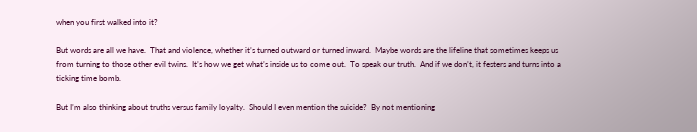when you first walked into it?

But words are all we have.  That and violence, whether it’s turned outward or turned inward.  Maybe words are the lifeline that sometimes keeps us from turning to those other evil twins.  It’s how we get what’s inside us to come out.  To speak our truth.  And if we don’t, it festers and turns into a ticking time bomb.

But I’m also thinking about truths versus family loyalty.  Should I even mention the suicide?  By not mentioning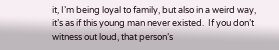it, I’m being loyal to family, but also in a weird way, it’s as if this young man never existed.  If you don’t witness out loud, that person’s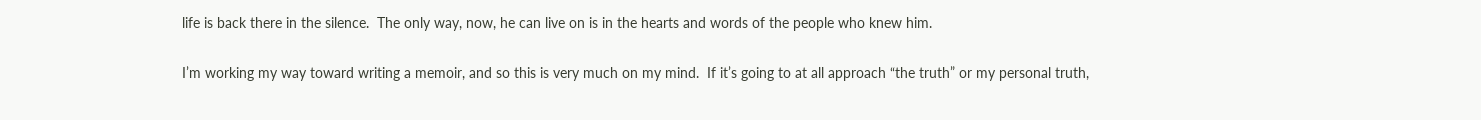life is back there in the silence.  The only way, now, he can live on is in the hearts and words of the people who knew him.

I’m working my way toward writing a memoir, and so this is very much on my mind.  If it’s going to at all approach “the truth” or my personal truth,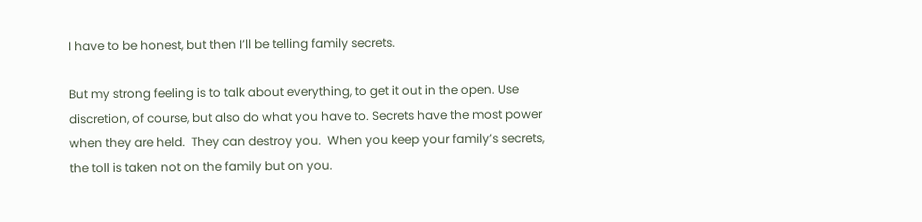I have to be honest, but then I’ll be telling family secrets.

But my strong feeling is to talk about everything, to get it out in the open. Use discretion, of course, but also do what you have to. Secrets have the most power when they are held.  They can destroy you.  When you keep your family’s secrets, the toll is taken not on the family but on you.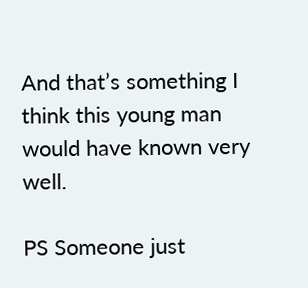And that’s something I think this young man would have known very well.

PS Someone just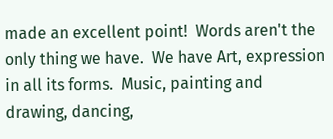made an excellent point!  Words aren't the only thing we have.  We have Art, expression in all its forms.  Music, painting and drawing, dancing,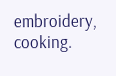embroidery, cooking.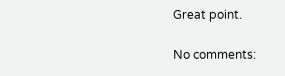Great point.

No comments: